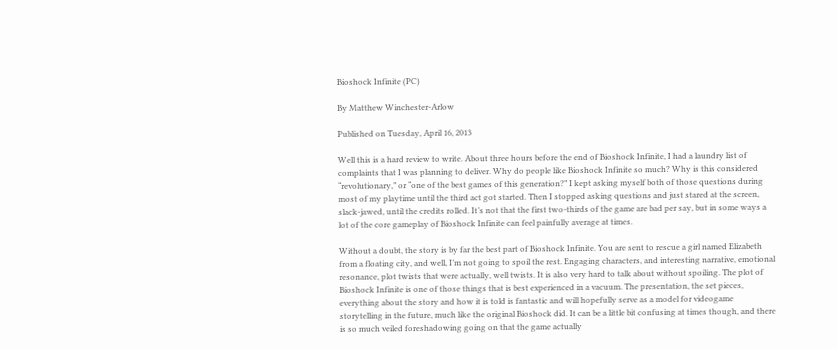Bioshock Infinite (PC)

By Matthew Winchester-Arlow

Published on Tuesday, April 16, 2013

Well this is a hard review to write. About three hours before the end of Bioshock Infinite, I had a laundry list of complaints that I was planning to deliver. Why do people like Bioshock Infinite so much? Why is this considered “revolutionary,” or “one of the best games of this generation?” I kept asking myself both of those questions during most of my playtime until the third act got started. Then I stopped asking questions and just stared at the screen, slack-jawed, until the credits rolled. It’s not that the first two-thirds of the game are bad per say, but in some ways a lot of the core gameplay of Bioshock Infinite can feel painfully average at times.

Without a doubt, the story is by far the best part of Bioshock Infinite. You are sent to rescue a girl named Elizabeth from a floating city, and well, I’m not going to spoil the rest. Engaging characters, and interesting narrative, emotional resonance, plot twists that were actually, well twists. It is also very hard to talk about without spoiling. The plot of Bioshock Infinite is one of those things that is best experienced in a vacuum. The presentation, the set pieces, everything about the story and how it is told is fantastic and will hopefully serve as a model for videogame storytelling in the future, much like the original Bioshock did. It can be a little bit confusing at times though, and there is so much veiled foreshadowing going on that the game actually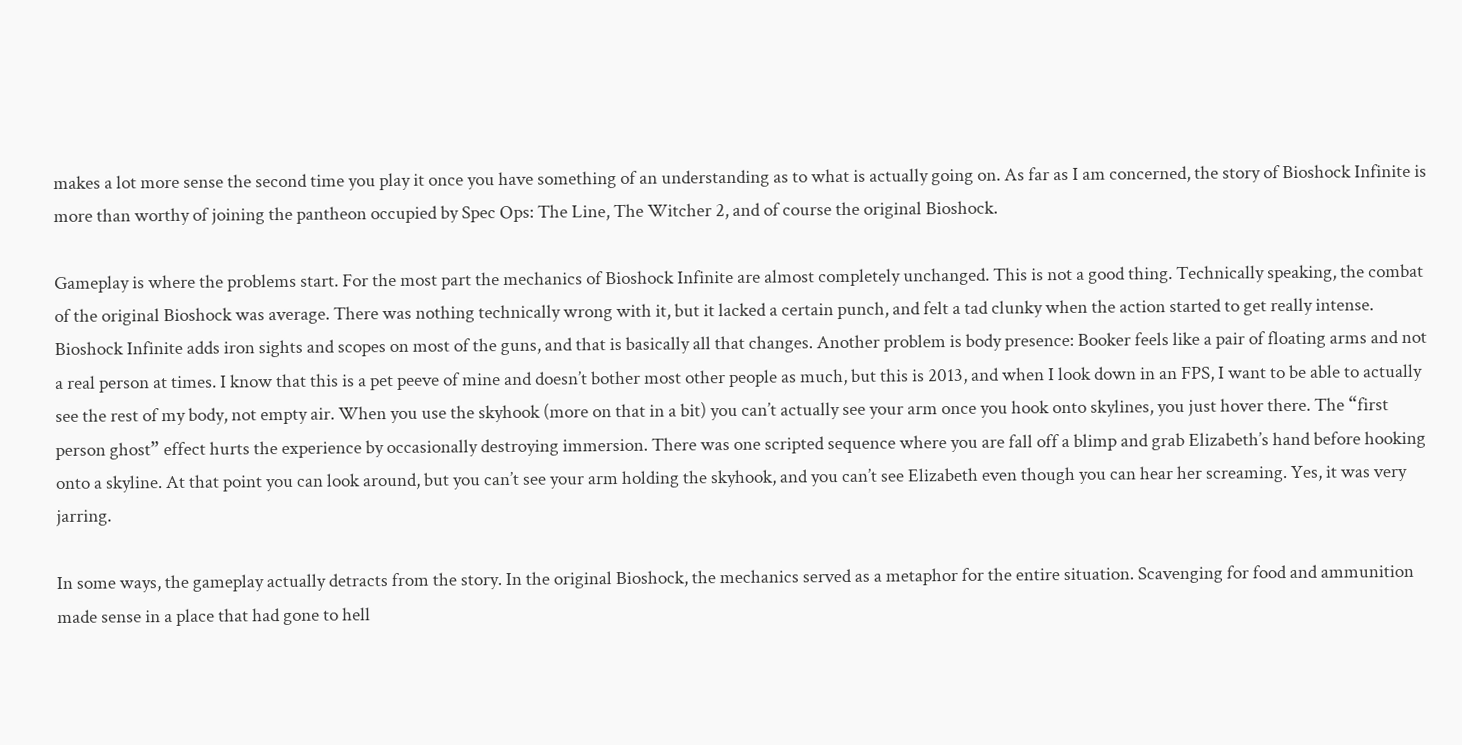makes a lot more sense the second time you play it once you have something of an understanding as to what is actually going on. As far as I am concerned, the story of Bioshock Infinite is more than worthy of joining the pantheon occupied by Spec Ops: The Line, The Witcher 2, and of course the original Bioshock.

Gameplay is where the problems start. For the most part the mechanics of Bioshock Infinite are almost completely unchanged. This is not a good thing. Technically speaking, the combat of the original Bioshock was average. There was nothing technically wrong with it, but it lacked a certain punch, and felt a tad clunky when the action started to get really intense. Bioshock Infinite adds iron sights and scopes on most of the guns, and that is basically all that changes. Another problem is body presence: Booker feels like a pair of floating arms and not a real person at times. I know that this is a pet peeve of mine and doesn’t bother most other people as much, but this is 2013, and when I look down in an FPS, I want to be able to actually see the rest of my body, not empty air. When you use the skyhook (more on that in a bit) you can’t actually see your arm once you hook onto skylines, you just hover there. The “first person ghost” effect hurts the experience by occasionally destroying immersion. There was one scripted sequence where you are fall off a blimp and grab Elizabeth’s hand before hooking onto a skyline. At that point you can look around, but you can’t see your arm holding the skyhook, and you can’t see Elizabeth even though you can hear her screaming. Yes, it was very jarring.

In some ways, the gameplay actually detracts from the story. In the original Bioshock, the mechanics served as a metaphor for the entire situation. Scavenging for food and ammunition made sense in a place that had gone to hell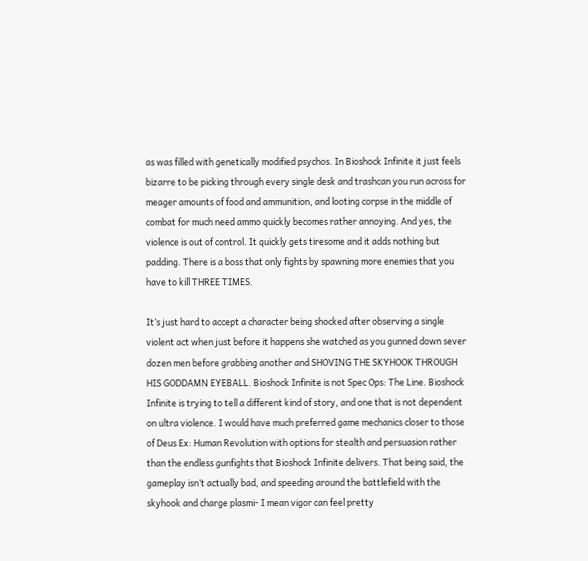as was filled with genetically modified psychos. In Bioshock Infinite it just feels bizarre to be picking through every single desk and trashcan you run across for meager amounts of food and ammunition, and looting corpse in the middle of combat for much need ammo quickly becomes rather annoying. And yes, the violence is out of control. It quickly gets tiresome and it adds nothing but padding. There is a boss that only fights by spawning more enemies that you have to kill THREE TIMES.

It’s just hard to accept a character being shocked after observing a single violent act when just before it happens she watched as you gunned down sever dozen men before grabbing another and SHOVING THE SKYHOOK THROUGH HIS GODDAMN EYEBALL. Bioshock Infinite is not Spec Ops: The Line. Bioshock Infinite is trying to tell a different kind of story, and one that is not dependent on ultra violence. I would have much preferred game mechanics closer to those of Deus Ex: Human Revolution with options for stealth and persuasion rather than the endless gunfights that Bioshock Infinite delivers. That being said, the gameplay isn’t actually bad, and speeding around the battlefield with the skyhook and charge plasmi- I mean vigor can feel pretty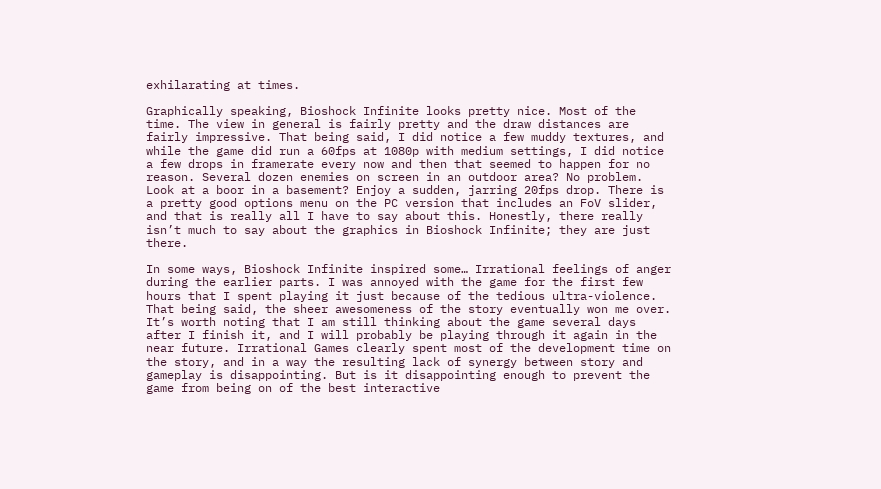exhilarating at times.

Graphically speaking, Bioshock Infinite looks pretty nice. Most of the time. The view in general is fairly pretty and the draw distances are fairly impressive. That being said, I did notice a few muddy textures, and while the game did run a 60fps at 1080p with medium settings, I did notice a few drops in framerate every now and then that seemed to happen for no reason. Several dozen enemies on screen in an outdoor area? No problem. Look at a boor in a basement? Enjoy a sudden, jarring 20fps drop. There is a pretty good options menu on the PC version that includes an FoV slider, and that is really all I have to say about this. Honestly, there really isn’t much to say about the graphics in Bioshock Infinite; they are just there.

In some ways, Bioshock Infinite inspired some… Irrational feelings of anger during the earlier parts. I was annoyed with the game for the first few hours that I spent playing it just because of the tedious ultra-violence. That being said, the sheer awesomeness of the story eventually won me over. It’s worth noting that I am still thinking about the game several days after I finish it, and I will probably be playing through it again in the near future. Irrational Games clearly spent most of the development time on the story, and in a way the resulting lack of synergy between story and gameplay is disappointing. But is it disappointing enough to prevent the game from being on of the best interactive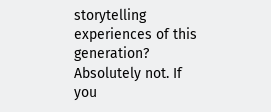storytelling experiences of this generation? Absolutely not. If you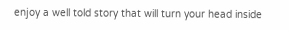enjoy a well told story that will turn your head inside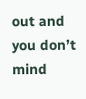out and you don’t mind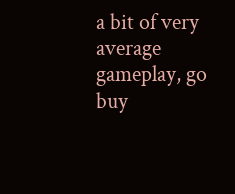a bit of very average gameplay, go buy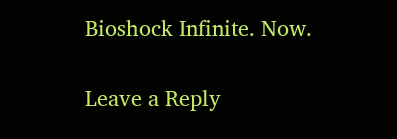Bioshock Infinite. Now.

Leave a Reply